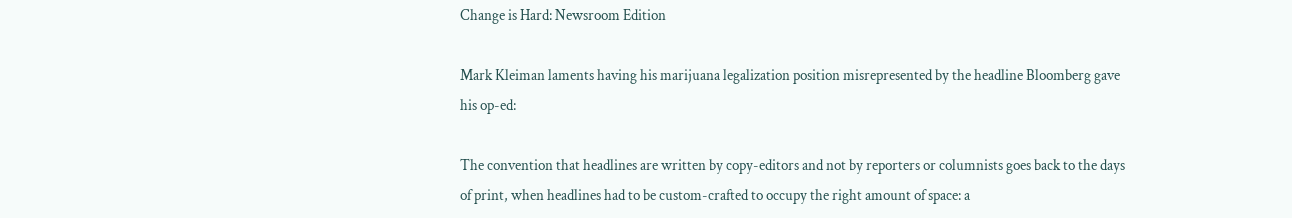Change is Hard: Newsroom Edition

Mark Kleiman laments having his marijuana legalization position misrepresented by the headline Bloomberg gave his op-ed:

The convention that headlines are written by copy-editors and not by reporters or columnists goes back to the days of print, when headlines had to be custom-crafted to occupy the right amount of space: a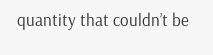quantity that couldn’t be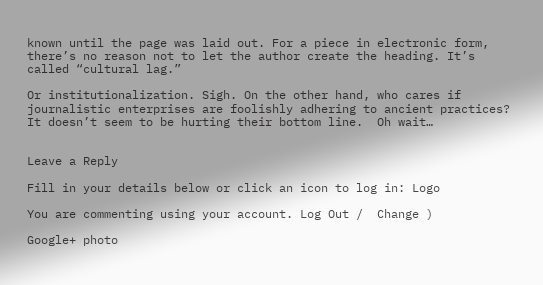known until the page was laid out. For a piece in electronic form, there’s no reason not to let the author create the heading. It’s called “cultural lag.”

Or institutionalization. Sigh. On the other hand, who cares if journalistic enterprises are foolishly adhering to ancient practices? It doesn’t seem to be hurting their bottom line.  Oh wait…


Leave a Reply

Fill in your details below or click an icon to log in: Logo

You are commenting using your account. Log Out /  Change )

Google+ photo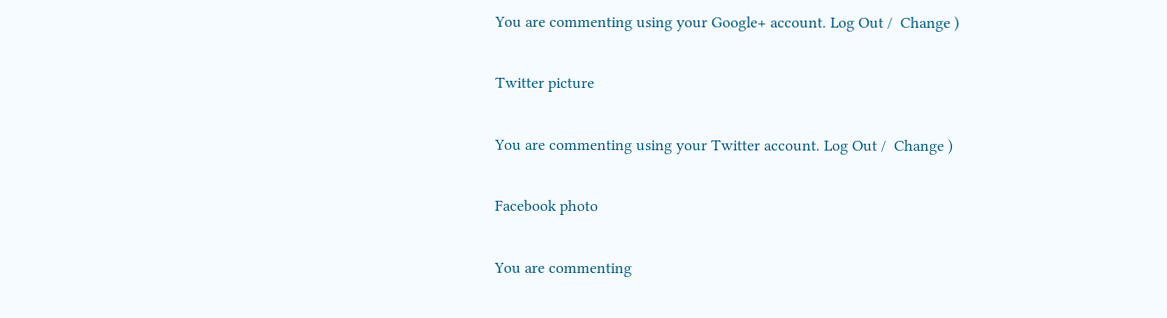You are commenting using your Google+ account. Log Out /  Change )

Twitter picture

You are commenting using your Twitter account. Log Out /  Change )

Facebook photo

You are commenting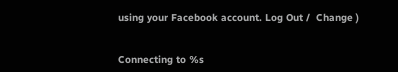using your Facebook account. Log Out /  Change )


Connecting to %s